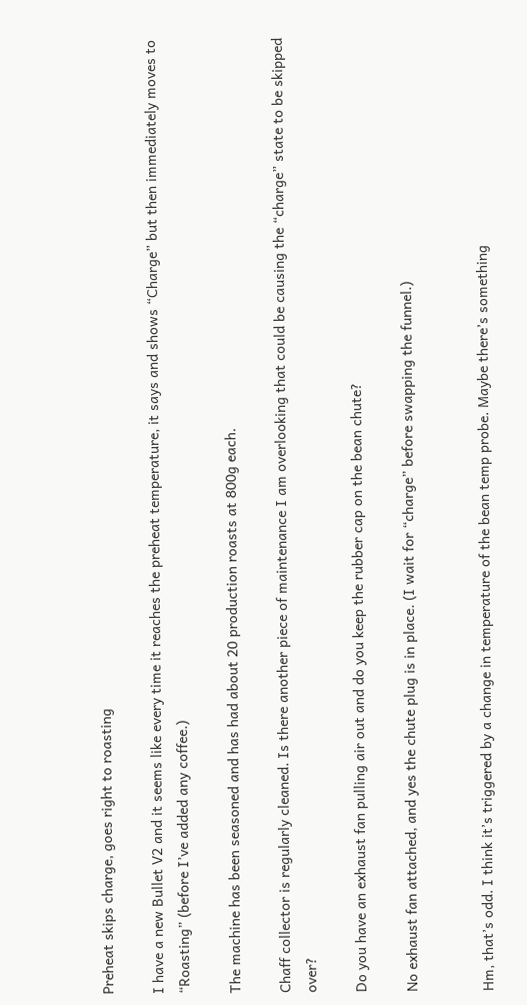Preheat skips charge, goes right to roasting

I have a new Bullet V2 and it seems like every time it reaches the preheat temperature, it says and shows “Charge” but then immediately moves to “Roasting” (before I’ve added any coffee.)

The machine has been seasoned and has had about 20 production roasts at 800g each.

Chaff collector is regularly cleaned. Is there another piece of maintenance I am overlooking that could be causing the “charge” state to be skipped over?

Do you have an exhaust fan pulling air out and do you keep the rubber cap on the bean chute?

No exhaust fan attached, and yes the chute plug is in place. (I wait for “charge” before swapping the funnel.)


Hm, that’s odd. I think it’s triggered by a change in temperature of the bean temp probe. Maybe there’s something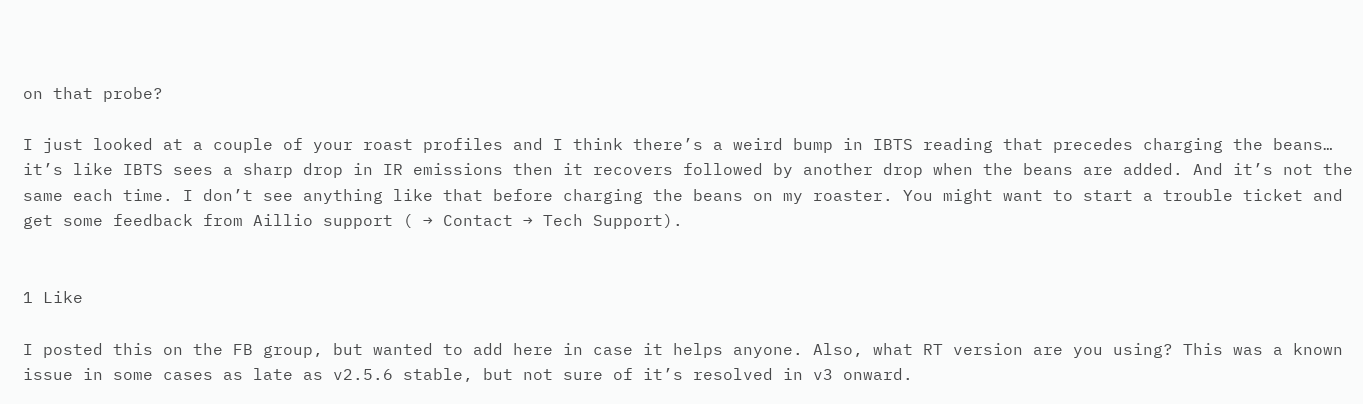on that probe?

I just looked at a couple of your roast profiles and I think there’s a weird bump in IBTS reading that precedes charging the beans… it’s like IBTS sees a sharp drop in IR emissions then it recovers followed by another drop when the beans are added. And it’s not the same each time. I don’t see anything like that before charging the beans on my roaster. You might want to start a trouble ticket and get some feedback from Aillio support ( → Contact → Tech Support).


1 Like

I posted this on the FB group, but wanted to add here in case it helps anyone. Also, what RT version are you using? This was a known issue in some cases as late as v2.5.6 stable, but not sure of it’s resolved in v3 onward.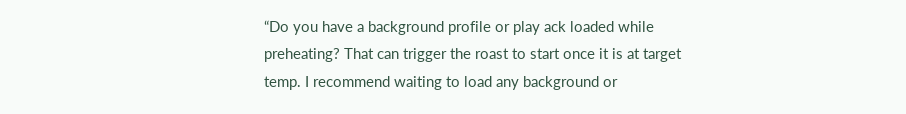“Do you have a background profile or play ack loaded while preheating? That can trigger the roast to start once it is at target temp. I recommend waiting to load any background or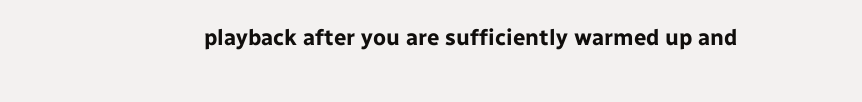playback after you are sufficiently warmed up and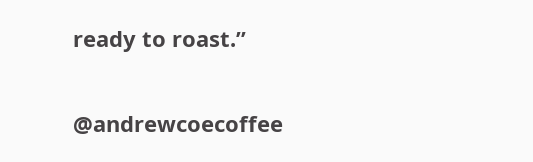ready to roast.”


@andrewcoecoffee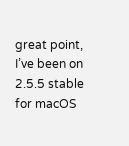great point, I’ve been on 2.5.5 stable for macOS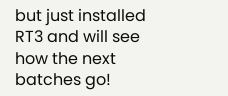but just installed RT3 and will see how the next batches go!